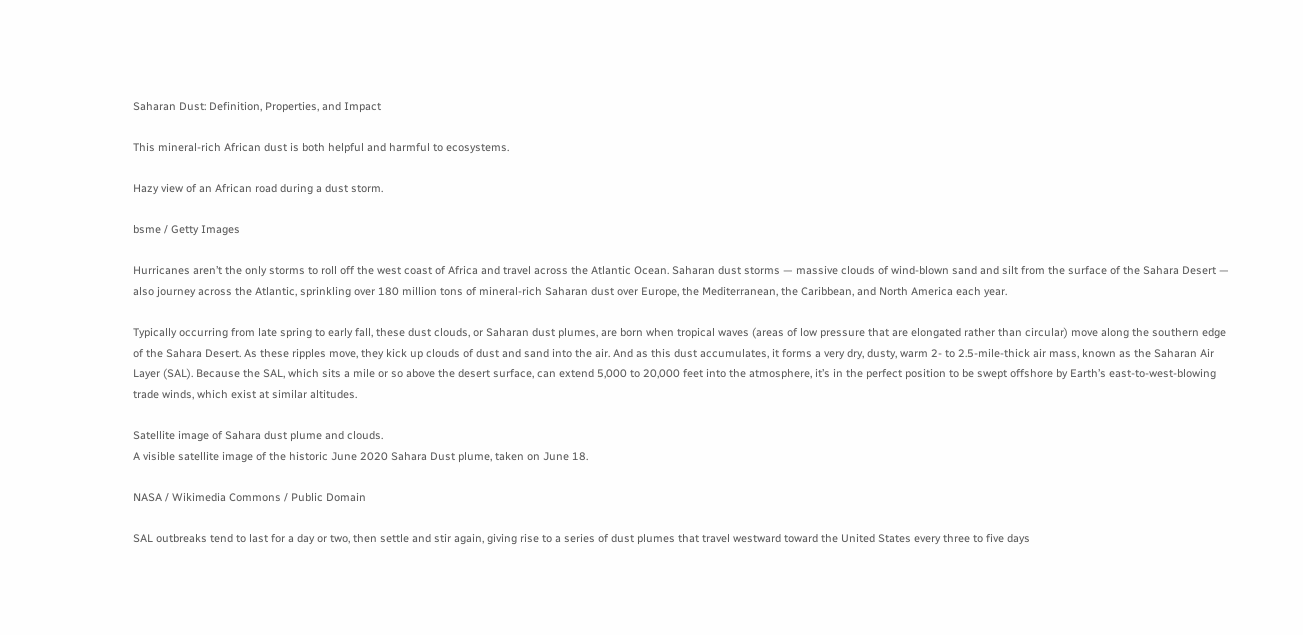Saharan Dust: Definition, Properties, and Impact

This mineral-rich African dust is both helpful and harmful to ecosystems.

Hazy view of an African road during a dust storm.

bsme / Getty Images

Hurricanes aren’t the only storms to roll off the west coast of Africa and travel across the Atlantic Ocean. Saharan dust storms — massive clouds of wind-blown sand and silt from the surface of the Sahara Desert — also journey across the Atlantic, sprinkling over 180 million tons of mineral-rich Saharan dust over Europe, the Mediterranean, the Caribbean, and North America each year.

Typically occurring from late spring to early fall, these dust clouds, or Saharan dust plumes, are born when tropical waves (areas of low pressure that are elongated rather than circular) move along the southern edge of the Sahara Desert. As these ripples move, they kick up clouds of dust and sand into the air. And as this dust accumulates, it forms a very dry, dusty, warm 2- to 2.5-mile-thick air mass, known as the Saharan Air Layer (SAL). Because the SAL, which sits a mile or so above the desert surface, can extend 5,000 to 20,000 feet into the atmosphere, it’s in the perfect position to be swept offshore by Earth’s east-to-west-blowing trade winds, which exist at similar altitudes.

Satellite image of Sahara dust plume and clouds.
A visible satellite image of the historic June 2020 Sahara Dust plume, taken on June 18.

NASA / Wikimedia Commons / Public Domain

SAL outbreaks tend to last for a day or two, then settle and stir again, giving rise to a series of dust plumes that travel westward toward the United States every three to five days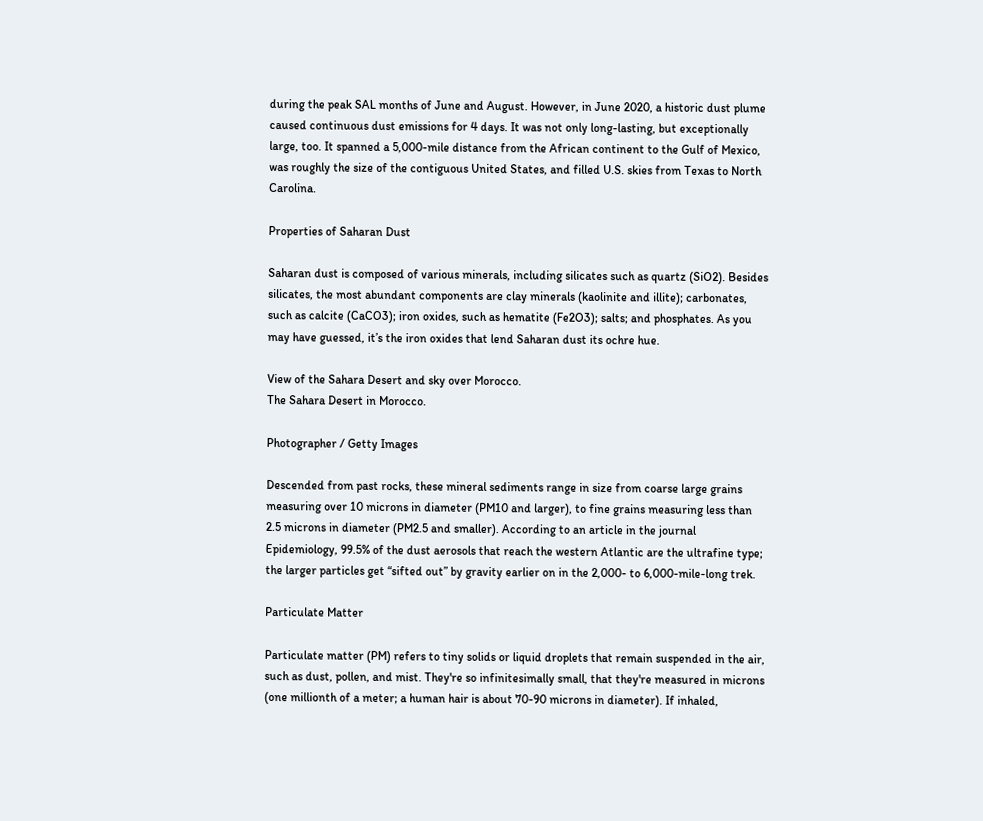during the peak SAL months of June and August. However, in June 2020, a historic dust plume caused continuous dust emissions for 4 days. It was not only long-lasting, but exceptionally large, too. It spanned a 5,000-mile distance from the African continent to the Gulf of Mexico, was roughly the size of the contiguous United States, and filled U.S. skies from Texas to North Carolina.

Properties of Saharan Dust

Saharan dust is composed of various minerals, including silicates such as quartz (SiO2). Besides silicates, the most abundant components are clay minerals (kaolinite and illite); carbonates, such as calcite (CaCO3); iron oxides, such as hematite (Fe2O3); salts; and phosphates. As you may have guessed, it’s the iron oxides that lend Saharan dust its ochre hue.

View of the Sahara Desert and sky over Morocco.
The Sahara Desert in Morocco.

Photographer / Getty Images

Descended from past rocks, these mineral sediments range in size from coarse large grains measuring over 10 microns in diameter (PM10 and larger), to fine grains measuring less than 2.5 microns in diameter (PM2.5 and smaller). According to an article in the journal Epidemiology, 99.5% of the dust aerosols that reach the western Atlantic are the ultrafine type; the larger particles get “sifted out” by gravity earlier on in the 2,000- to 6,000-mile-long trek.

Particulate Matter

Particulate matter (PM) refers to tiny solids or liquid droplets that remain suspended in the air, such as dust, pollen, and mist. They're so infinitesimally small, that they're measured in microns (one millionth of a meter; a human hair is about 70-90 microns in diameter). If inhaled,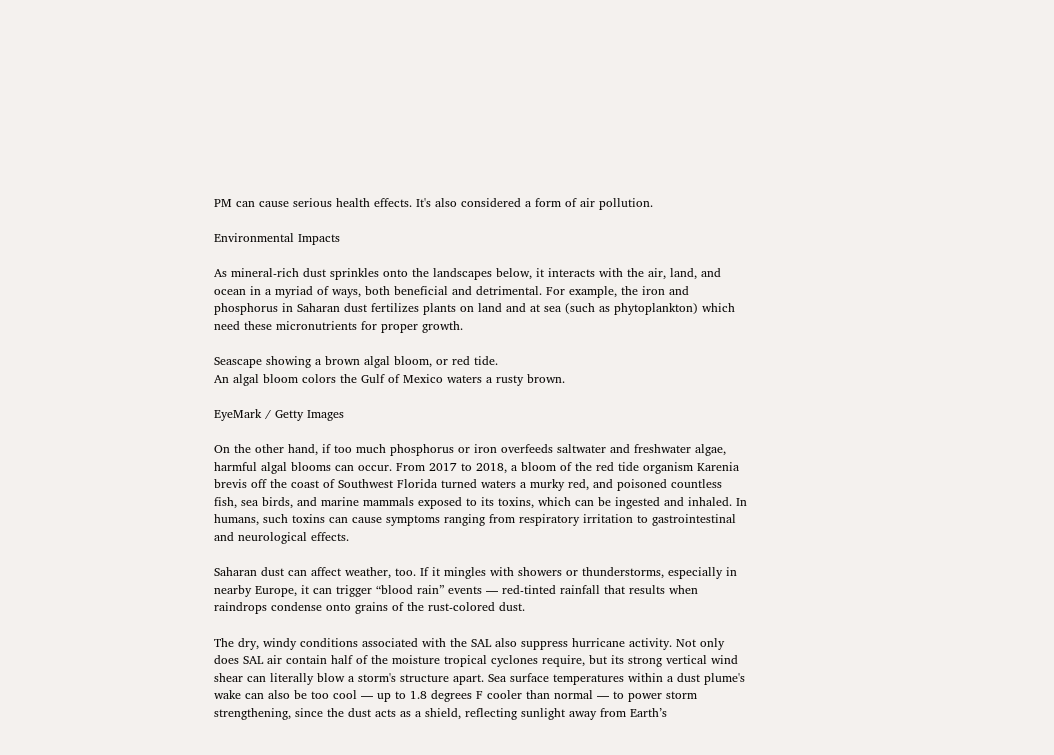PM can cause serious health effects. It's also considered a form of air pollution.

Environmental Impacts

As mineral-rich dust sprinkles onto the landscapes below, it interacts with the air, land, and ocean in a myriad of ways, both beneficial and detrimental. For example, the iron and phosphorus in Saharan dust fertilizes plants on land and at sea (such as phytoplankton) which need these micronutrients for proper growth.

Seascape showing a brown algal bloom, or red tide.
An algal bloom colors the Gulf of Mexico waters a rusty brown.

EyeMark / Getty Images

On the other hand, if too much phosphorus or iron overfeeds saltwater and freshwater algae, harmful algal blooms can occur. From 2017 to 2018, a bloom of the red tide organism Karenia brevis off the coast of Southwest Florida turned waters a murky red, and poisoned countless fish, sea birds, and marine mammals exposed to its toxins, which can be ingested and inhaled. In humans, such toxins can cause symptoms ranging from respiratory irritation to gastrointestinal and neurological effects.

Saharan dust can affect weather, too. If it mingles with showers or thunderstorms, especially in nearby Europe, it can trigger “blood rain” events — red-tinted rainfall that results when raindrops condense onto grains of the rust-colored dust.

The dry, windy conditions associated with the SAL also suppress hurricane activity. Not only does SAL air contain half of the moisture tropical cyclones require, but its strong vertical wind shear can literally blow a storm's structure apart. Sea surface temperatures within a dust plume's wake can also be too cool — up to 1.8 degrees F cooler than normal — to power storm strengthening, since the dust acts as a shield, reflecting sunlight away from Earth’s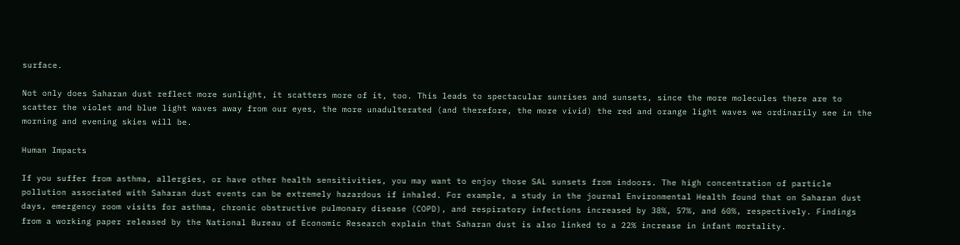surface.

Not only does Saharan dust reflect more sunlight, it scatters more of it, too. This leads to spectacular sunrises and sunsets, since the more molecules there are to scatter the violet and blue light waves away from our eyes, the more unadulterated (and therefore, the more vivid) the red and orange light waves we ordinarily see in the morning and evening skies will be.

Human Impacts

If you suffer from asthma, allergies, or have other health sensitivities, you may want to enjoy those SAL sunsets from indoors. The high concentration of particle pollution associated with Saharan dust events can be extremely hazardous if inhaled. For example, a study in the journal Environmental Health found that on Saharan dust days, emergency room visits for asthma, chronic obstructive pulmonary disease (COPD), and respiratory infections increased by 38%, 57%, and 60%, respectively. Findings from a working paper released by the National Bureau of Economic Research explain that Saharan dust is also linked to a 22% increase in infant mortality.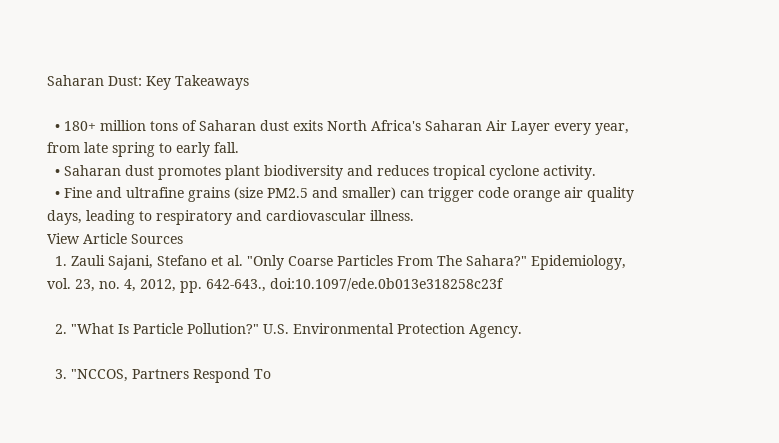Saharan Dust: Key Takeaways

  • 180+ million tons of Saharan dust exits North Africa's Saharan Air Layer every year, from late spring to early fall.
  • Saharan dust promotes plant biodiversity and reduces tropical cyclone activity.
  • Fine and ultrafine grains (size PM2.5 and smaller) can trigger code orange air quality days, leading to respiratory and cardiovascular illness.
View Article Sources
  1. Zauli Sajani, Stefano et al. "Only Coarse Particles From The Sahara?" Epidemiology, vol. 23, no. 4, 2012, pp. 642-643., doi:10.1097/ede.0b013e318258c23f

  2. "What Is Particle Pollution?" U.S. Environmental Protection Agency.

  3. "NCCOS, Partners Respond To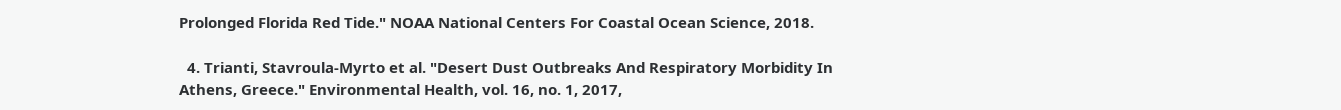Prolonged Florida Red Tide." NOAA National Centers For Coastal Ocean Science, 2018.

  4. Trianti, Stavroula-Myrto et al. "Desert Dust Outbreaks And Respiratory Morbidity In Athens, Greece." Environmental Health, vol. 16, no. 1, 2017,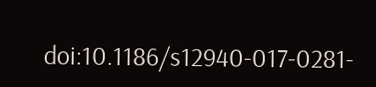doi:10.1186/s12940-017-0281-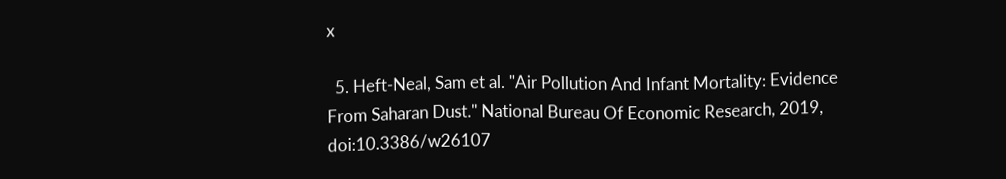x

  5. Heft-Neal, Sam et al. "Air Pollution And Infant Mortality: Evidence From Saharan Dust." National Bureau Of Economic Research, 2019, doi:10.3386/w26107